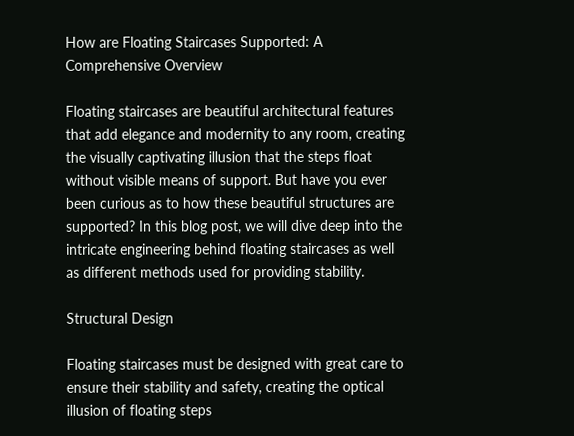How are Floating Staircases Supported: A Comprehensive Overview

Floating staircases are beautiful architectural features that add elegance and modernity to any room, creating the visually captivating illusion that the steps float without visible means of support. But have you ever been curious as to how these beautiful structures are supported? In this blog post, we will dive deep into the intricate engineering behind floating staircases as well as different methods used for providing stability.

Structural Design

Floating staircases must be designed with great care to ensure their stability and safety, creating the optical illusion of floating steps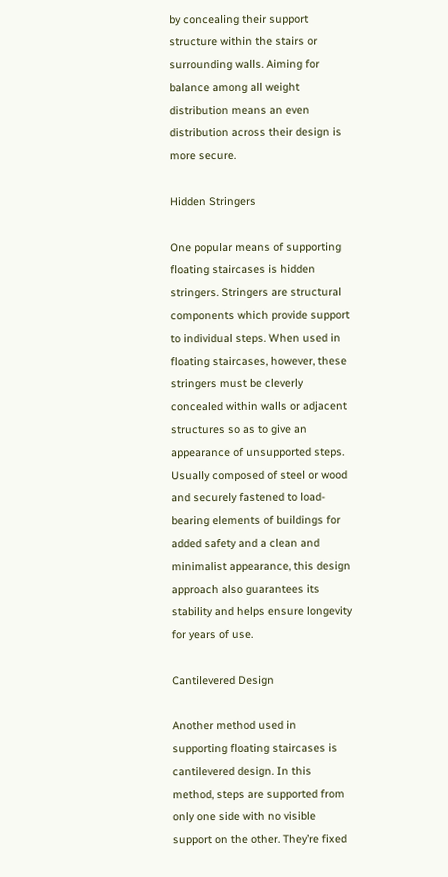by concealing their support structure within the stairs or surrounding walls. Aiming for balance among all weight distribution means an even distribution across their design is more secure.

Hidden Stringers

One popular means of supporting floating staircases is hidden stringers. Stringers are structural components which provide support to individual steps. When used in floating staircases, however, these stringers must be cleverly concealed within walls or adjacent structures so as to give an appearance of unsupported steps. Usually composed of steel or wood and securely fastened to load-bearing elements of buildings for added safety and a clean and minimalist appearance, this design approach also guarantees its stability and helps ensure longevity for years of use.

Cantilevered Design

Another method used in supporting floating staircases is cantilevered design. In this method, steps are supported from only one side with no visible support on the other. They’re fixed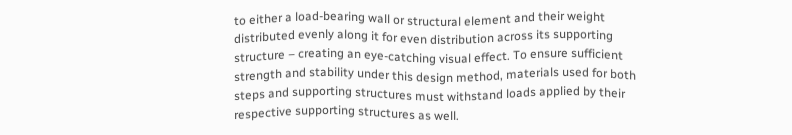to either a load-bearing wall or structural element and their weight distributed evenly along it for even distribution across its supporting structure – creating an eye-catching visual effect. To ensure sufficient strength and stability under this design method, materials used for both steps and supporting structures must withstand loads applied by their respective supporting structures as well.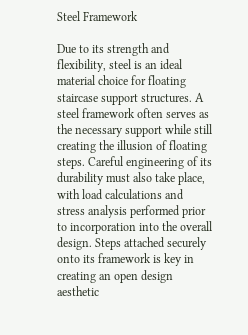Steel Framework

Due to its strength and flexibility, steel is an ideal material choice for floating staircase support structures. A steel framework often serves as the necessary support while still creating the illusion of floating steps. Careful engineering of its durability must also take place, with load calculations and stress analysis performed prior to incorporation into the overall design. Steps attached securely onto its framework is key in creating an open design aesthetic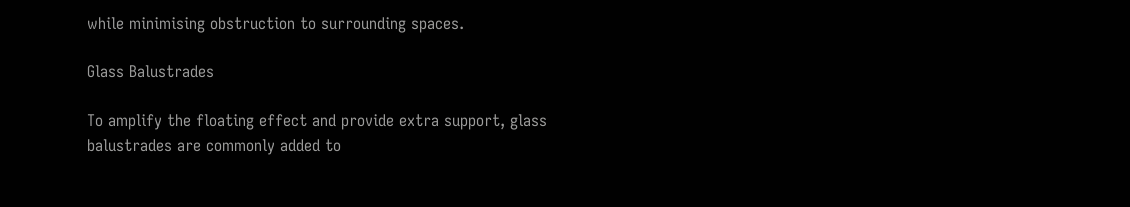while minimising obstruction to surrounding spaces.

Glass Balustrades

To amplify the floating effect and provide extra support, glass balustrades are commonly added to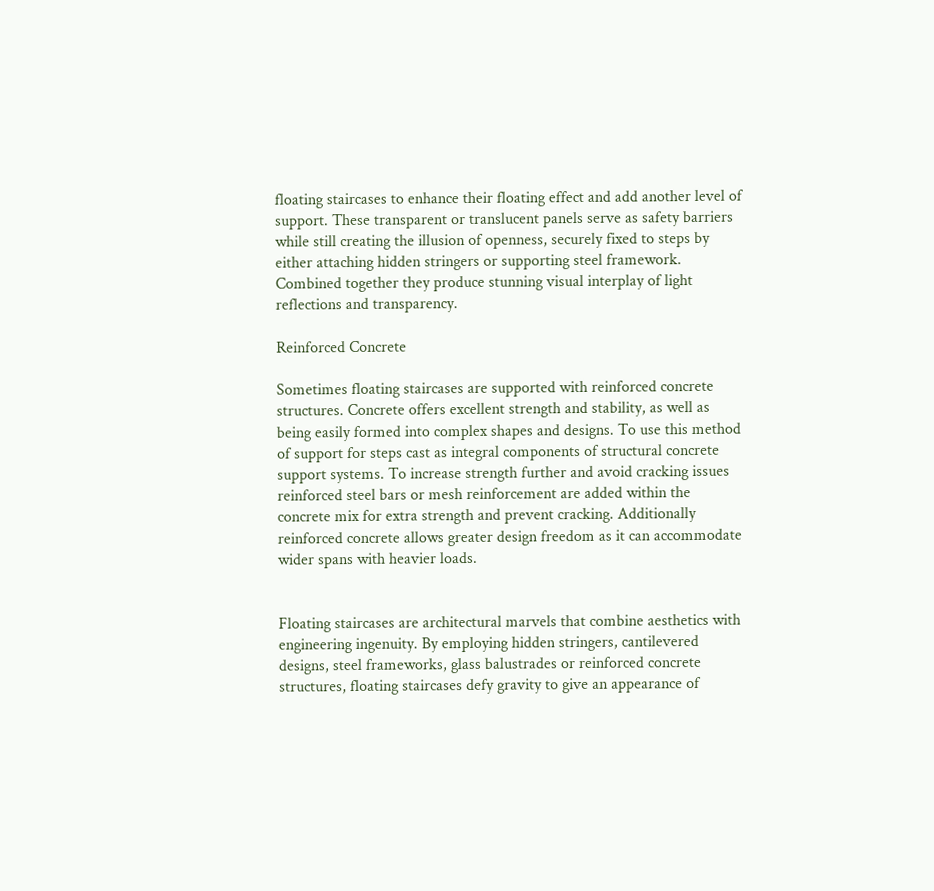floating staircases to enhance their floating effect and add another level of support. These transparent or translucent panels serve as safety barriers while still creating the illusion of openness, securely fixed to steps by either attaching hidden stringers or supporting steel framework. Combined together they produce stunning visual interplay of light reflections and transparency.

Reinforced Concrete

Sometimes floating staircases are supported with reinforced concrete structures. Concrete offers excellent strength and stability, as well as being easily formed into complex shapes and designs. To use this method of support for steps cast as integral components of structural concrete support systems. To increase strength further and avoid cracking issues reinforced steel bars or mesh reinforcement are added within the concrete mix for extra strength and prevent cracking. Additionally reinforced concrete allows greater design freedom as it can accommodate wider spans with heavier loads.


Floating staircases are architectural marvels that combine aesthetics with engineering ingenuity. By employing hidden stringers, cantilevered designs, steel frameworks, glass balustrades or reinforced concrete structures, floating staircases defy gravity to give an appearance of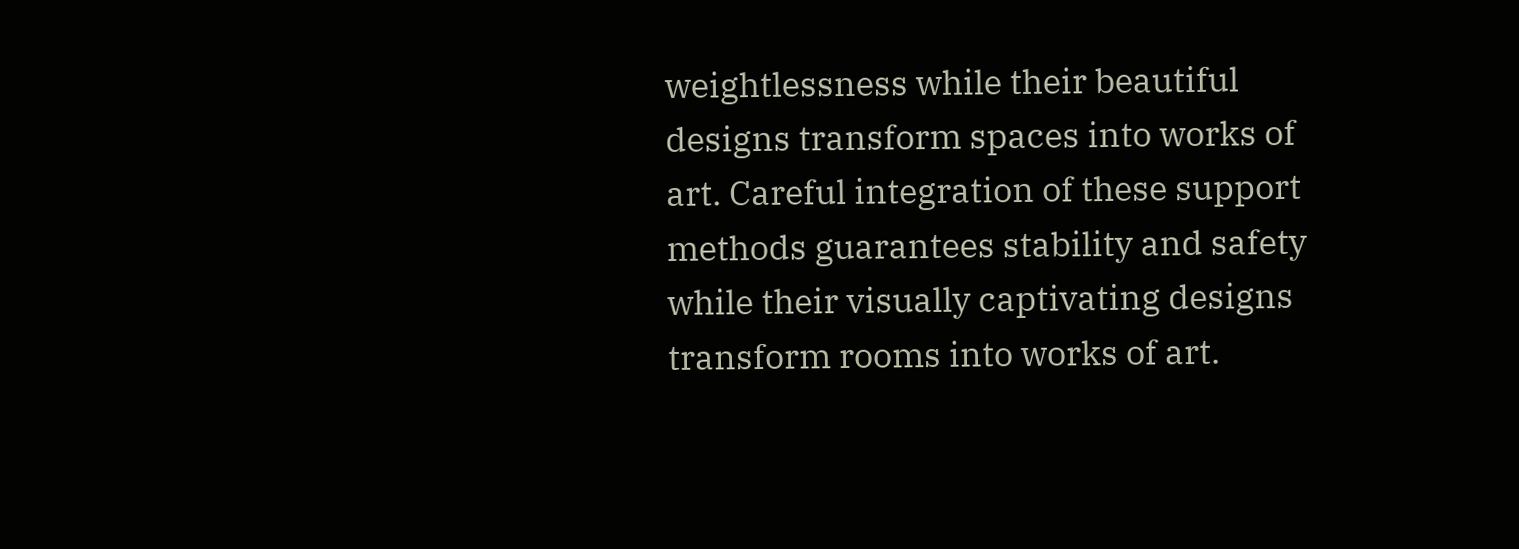weightlessness while their beautiful designs transform spaces into works of art. Careful integration of these support methods guarantees stability and safety while their visually captivating designs transform rooms into works of art.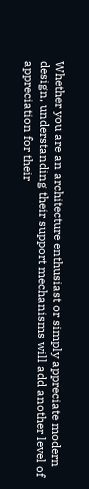Whether you are an architecture enthusiast or simply appreciate modern design, understanding their support mechanisms will add another level of appreciation for their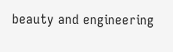beauty and engineering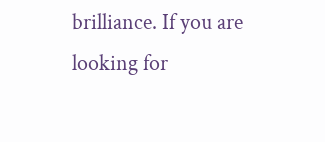brilliance. If you are looking for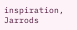inspiration, Jarrods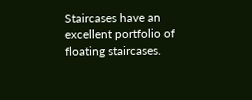Staircases have an excellent portfolio of floating staircases.